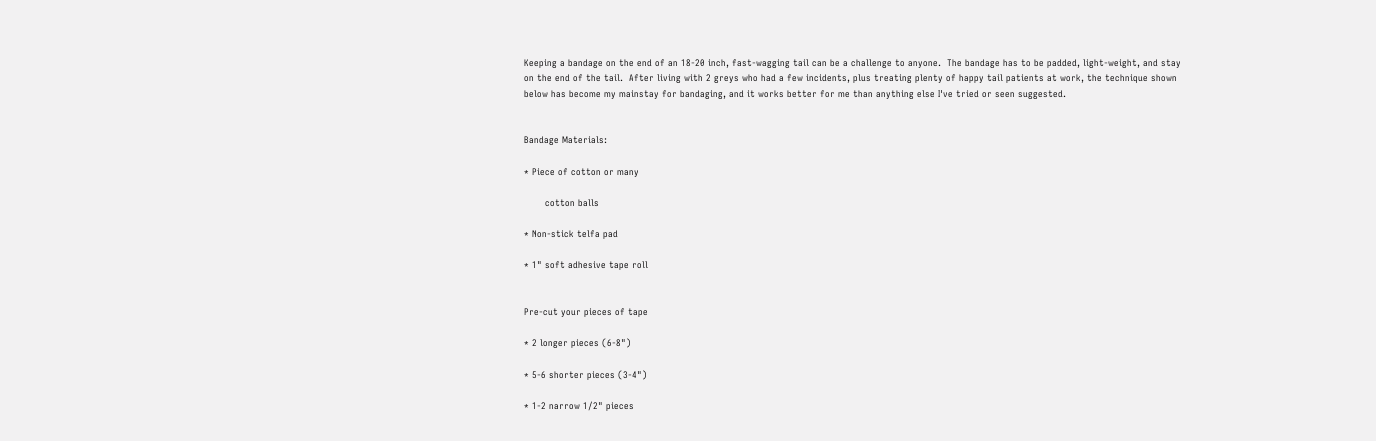Keeping a bandage on the end of an 18-20 inch, fast-wagging tail can be a challenge to anyone.  The bandage has to be padded, light-weight, and stay on the end of the tail.  After living with 2 greys who had a few incidents, plus treating plenty of happy tail patients at work, the technique shown below has become my mainstay for bandaging, and it works better for me than anything else I've tried or seen suggested.


Bandage Materials:

* Piece of cotton or many

       cotton balls

* Non-stick telfa pad

* 1" soft adhesive tape roll


Pre-cut your pieces of tape

* 2 longer pieces (6-8")

* 5-6 shorter pieces (3-4")

* 1-2 narrow 1/2" pieces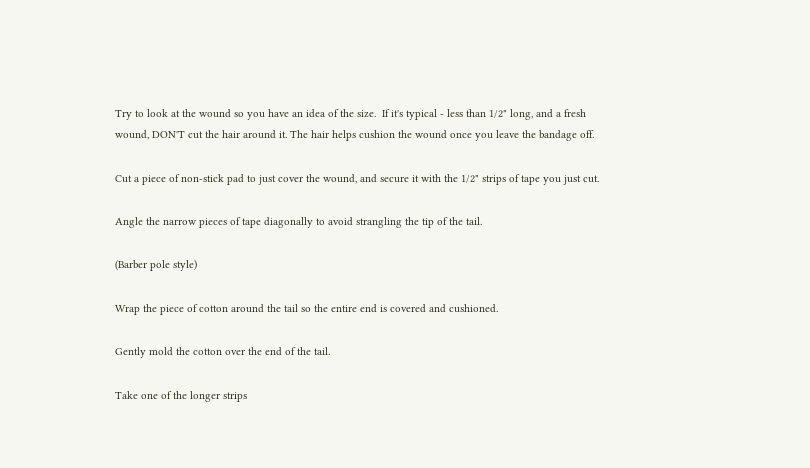Try to look at the wound so you have an idea of the size.  If it's typical - less than 1/2" long, and a fresh wound, DON'T cut the hair around it. The hair helps cushion the wound once you leave the bandage off.

Cut a piece of non-stick pad to just cover the wound, and secure it with the 1/2" strips of tape you just cut.

Angle the narrow pieces of tape diagonally to avoid strangling the tip of the tail.

(Barber pole style)

Wrap the piece of cotton around the tail so the entire end is covered and cushioned.

Gently mold the cotton over the end of the tail.

Take one of the longer strips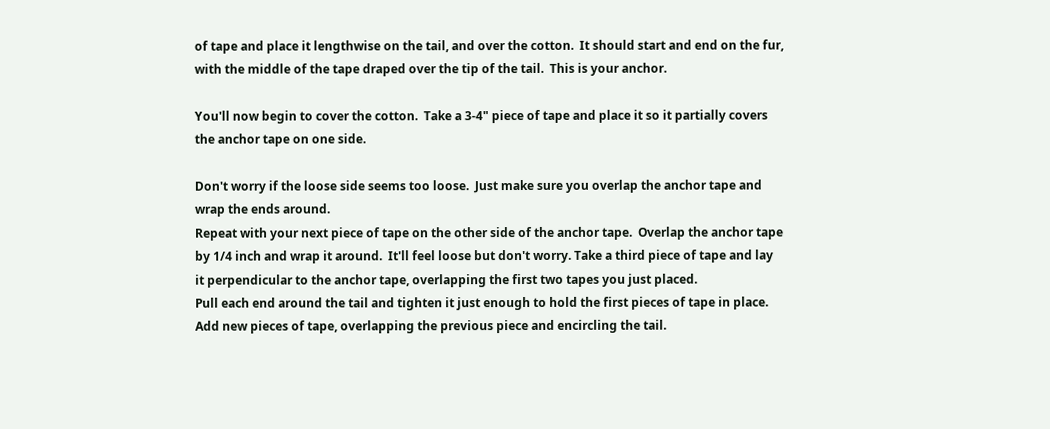of tape and place it lengthwise on the tail, and over the cotton.  It should start and end on the fur, with the middle of the tape draped over the tip of the tail.  This is your anchor.

You'll now begin to cover the cotton.  Take a 3-4" piece of tape and place it so it partially covers the anchor tape on one side.

Don't worry if the loose side seems too loose.  Just make sure you overlap the anchor tape and wrap the ends around.
Repeat with your next piece of tape on the other side of the anchor tape.  Overlap the anchor tape by 1/4 inch and wrap it around.  It'll feel loose but don't worry. Take a third piece of tape and lay it perpendicular to the anchor tape, overlapping the first two tapes you just placed.
Pull each end around the tail and tighten it just enough to hold the first pieces of tape in place. Add new pieces of tape, overlapping the previous piece and encircling the tail.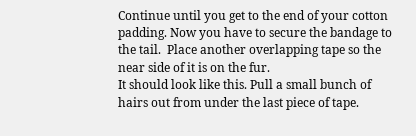Continue until you get to the end of your cotton padding. Now you have to secure the bandage to the tail.  Place another overlapping tape so the near side of it is on the fur.
It should look like this. Pull a small bunch of hairs out from under the last piece of tape.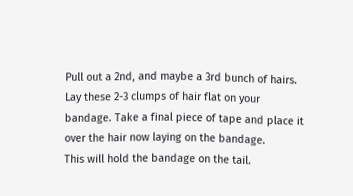Pull out a 2nd, and maybe a 3rd bunch of hairs.  Lay these 2-3 clumps of hair flat on your bandage. Take a final piece of tape and place it over the hair now laying on the bandage.
This will hold the bandage on the tail.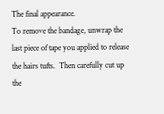The final appearance.
To remove the bandage, unwrap the last piece of tape you applied to release the hairs tufts.  Then carefully cut up the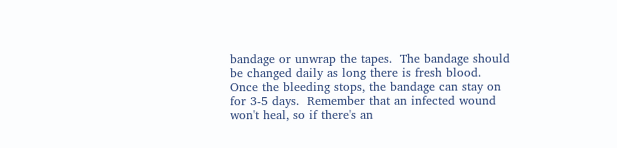bandage or unwrap the tapes.  The bandage should be changed daily as long there is fresh blood.  Once the bleeding stops, the bandage can stay on for 3-5 days.  Remember that an infected wound won't heal, so if there's an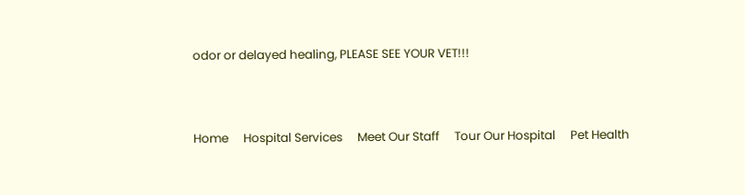odor or delayed healing, PLEASE SEE YOUR VET!!!



Home     Hospital Services     Meet Our Staff     Tour Our Hospital     Pet Health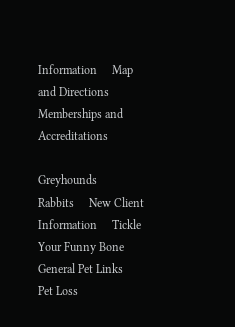Information     Map and Directions     Memberships and Accreditations

Greyhounds     Rabbits     New Client Information     Tickle Your Funny Bone     General Pet Links     Pet Loss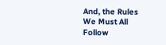And, the Rules We Must All Follow